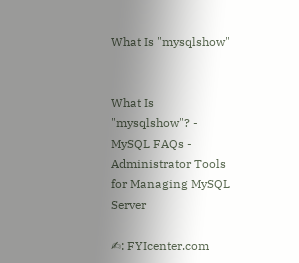What Is "mysqlshow"


What Is "mysqlshow"? - MySQL FAQs - Administrator Tools for Managing MySQL Server

✍: FYIcenter.com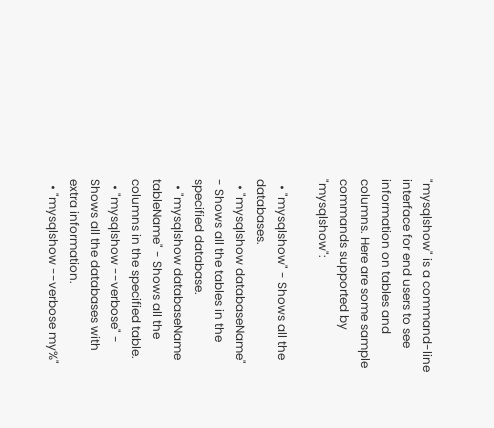"mysqlshow" is a command-line interface for end users to see information on tables and columns. Here are some sample commands supported by "mysqlshow":

  • "mysqlshow" - Shows all the databases.
  • "mysqlshow databaseName" - Shows all the tables in the specified database.
  • "mysqlshow databaseName tableName" - Shows all the columns in the specified table.
  • "mysqlshow --verbose" - Shows all the databases with extra information.
  • "mysqlshow --verbose my%"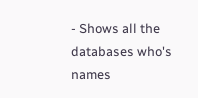- Shows all the databases who's names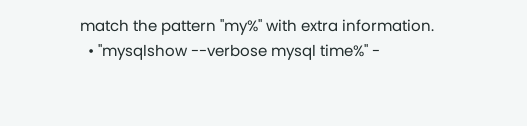match the pattern "my%" with extra information.
  • "mysqlshow --verbose mysql time%" -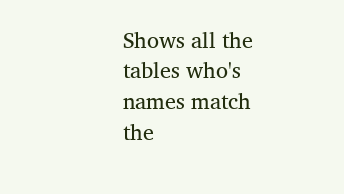Shows all the tables who's names match the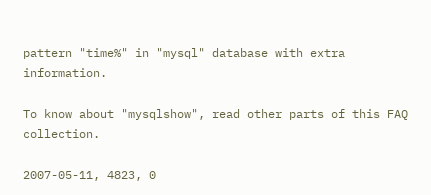pattern "time%" in "mysql" database with extra information.

To know about "mysqlshow", read other parts of this FAQ collection.

2007-05-11, 4823, 0